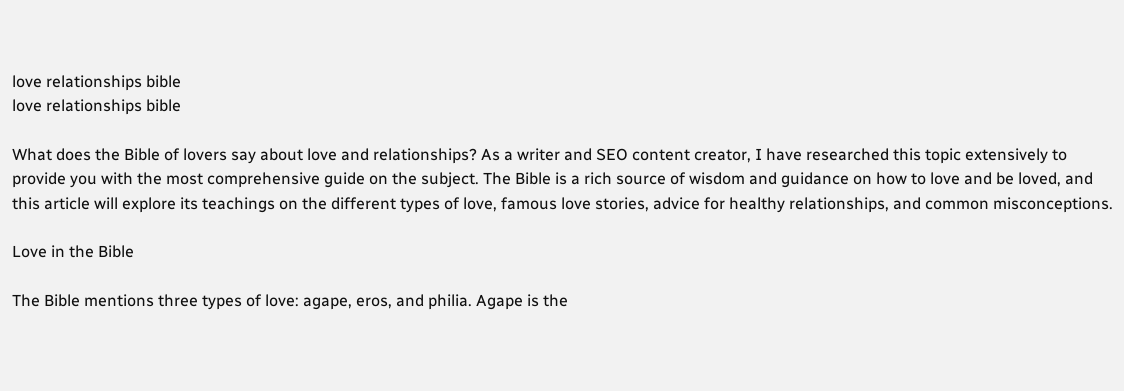love relationships bible
love relationships bible

What does the Bible of lovers say about love and relationships? As a writer and SEO content creator, I have researched this topic extensively to provide you with the most comprehensive guide on the subject. The Bible is a rich source of wisdom and guidance on how to love and be loved, and this article will explore its teachings on the different types of love, famous love stories, advice for healthy relationships, and common misconceptions.

Love in the Bible

The Bible mentions three types of love: agape, eros, and philia. Agape is the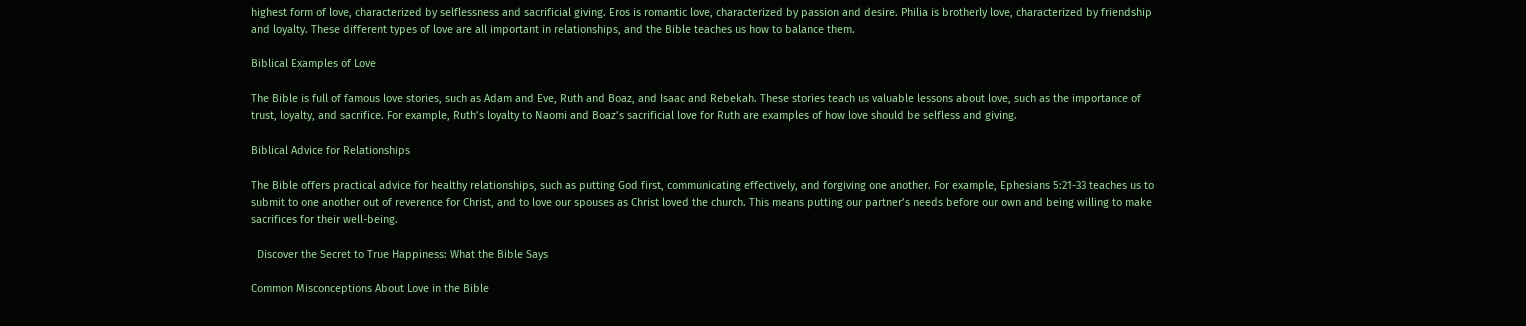highest form of love, characterized by selflessness and sacrificial giving. Eros is romantic love, characterized by passion and desire. Philia is brotherly love, characterized by friendship and loyalty. These different types of love are all important in relationships, and the Bible teaches us how to balance them.

Biblical Examples of Love

The Bible is full of famous love stories, such as Adam and Eve, Ruth and Boaz, and Isaac and Rebekah. These stories teach us valuable lessons about love, such as the importance of trust, loyalty, and sacrifice. For example, Ruth’s loyalty to Naomi and Boaz’s sacrificial love for Ruth are examples of how love should be selfless and giving.

Biblical Advice for Relationships

The Bible offers practical advice for healthy relationships, such as putting God first, communicating effectively, and forgiving one another. For example, Ephesians 5:21-33 teaches us to submit to one another out of reverence for Christ, and to love our spouses as Christ loved the church. This means putting our partner’s needs before our own and being willing to make sacrifices for their well-being.

  Discover the Secret to True Happiness: What the Bible Says

Common Misconceptions About Love in the Bible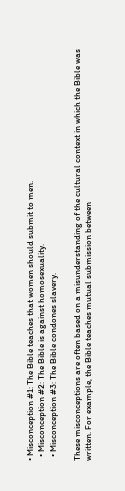• Misconception #1: The Bible teaches that women should submit to men.
  • Misconception #2: The Bible is against homosexuality.
  • Misconception #3: The Bible condones slavery.

These misconceptions are often based on a misunderstanding of the cultural context in which the Bible was written. For example, the Bible teaches mutual submission between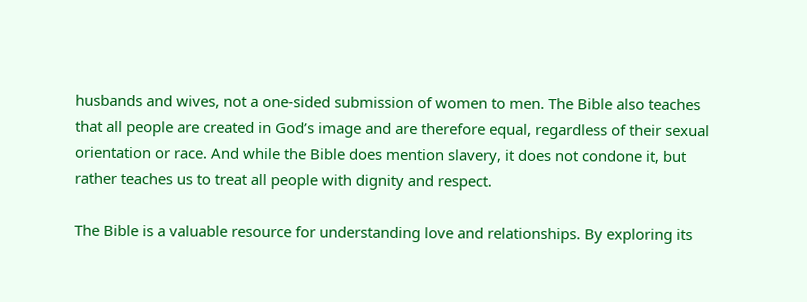husbands and wives, not a one-sided submission of women to men. The Bible also teaches that all people are created in God’s image and are therefore equal, regardless of their sexual orientation or race. And while the Bible does mention slavery, it does not condone it, but rather teaches us to treat all people with dignity and respect.

The Bible is a valuable resource for understanding love and relationships. By exploring its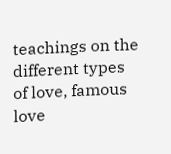teachings on the different types of love, famous love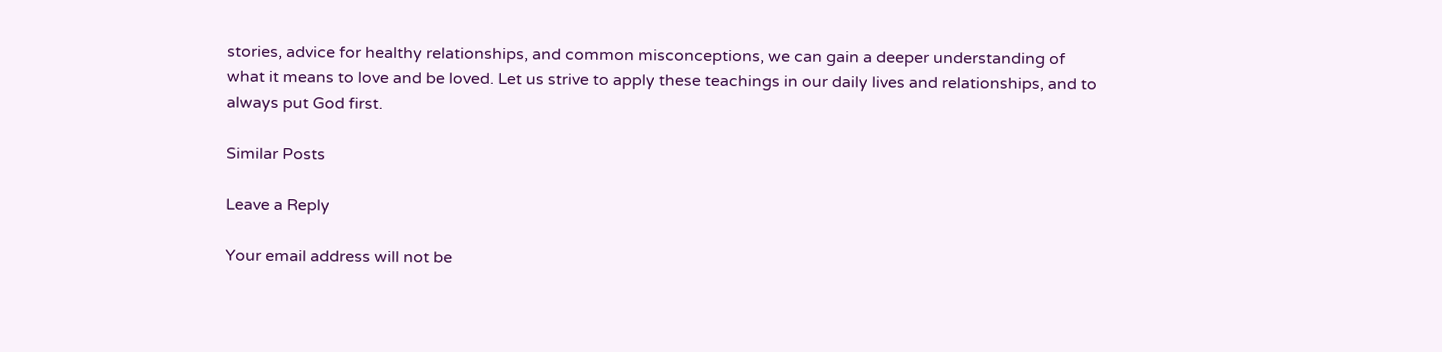stories, advice for healthy relationships, and common misconceptions, we can gain a deeper understanding of what it means to love and be loved. Let us strive to apply these teachings in our daily lives and relationships, and to always put God first.

Similar Posts

Leave a Reply

Your email address will not be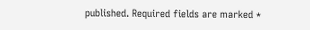published. Required fields are marked *